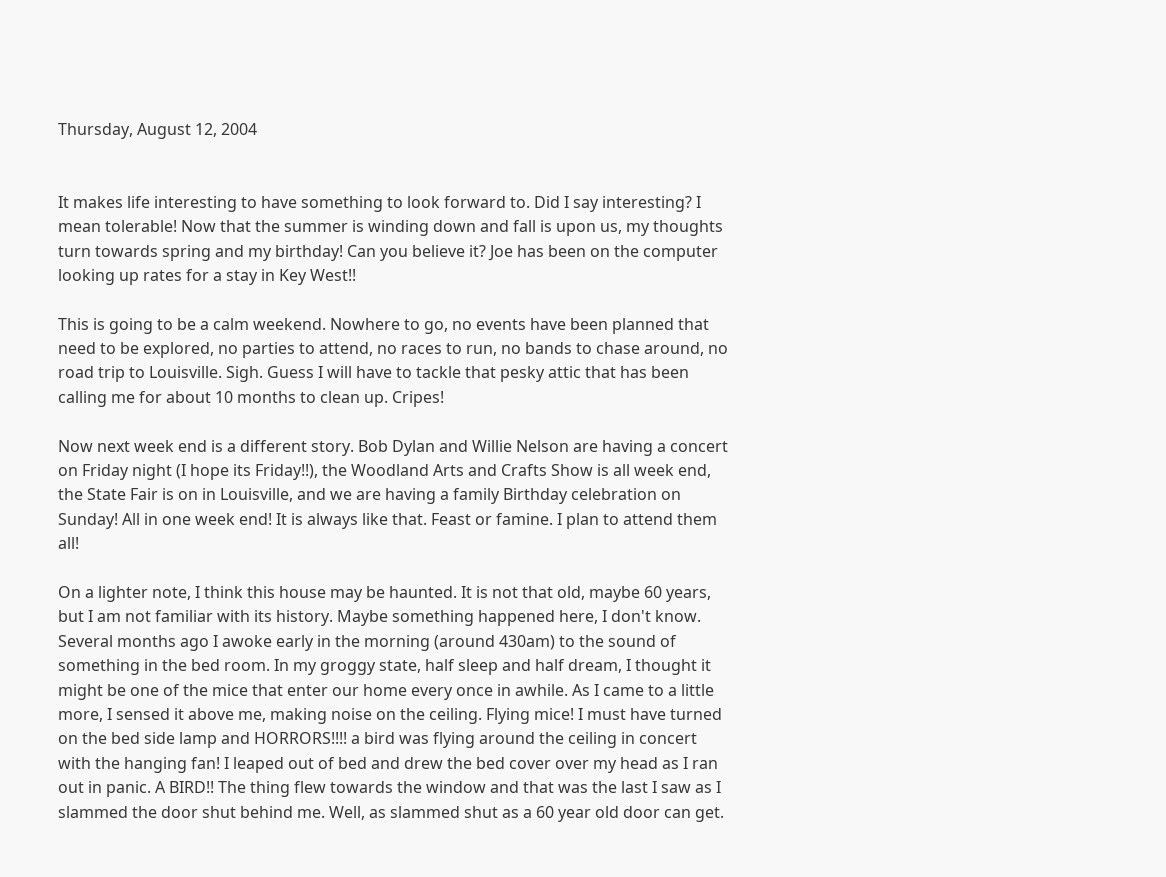Thursday, August 12, 2004


It makes life interesting to have something to look forward to. Did I say interesting? I mean tolerable! Now that the summer is winding down and fall is upon us, my thoughts turn towards spring and my birthday! Can you believe it? Joe has been on the computer looking up rates for a stay in Key West!!

This is going to be a calm weekend. Nowhere to go, no events have been planned that need to be explored, no parties to attend, no races to run, no bands to chase around, no road trip to Louisville. Sigh. Guess I will have to tackle that pesky attic that has been calling me for about 10 months to clean up. Cripes!

Now next week end is a different story. Bob Dylan and Willie Nelson are having a concert on Friday night (I hope its Friday!!), the Woodland Arts and Crafts Show is all week end, the State Fair is on in Louisville, and we are having a family Birthday celebration on Sunday! All in one week end! It is always like that. Feast or famine. I plan to attend them all!

On a lighter note, I think this house may be haunted. It is not that old, maybe 60 years, but I am not familiar with its history. Maybe something happened here, I don't know. Several months ago I awoke early in the morning (around 430am) to the sound of something in the bed room. In my groggy state, half sleep and half dream, I thought it might be one of the mice that enter our home every once in awhile. As I came to a little more, I sensed it above me, making noise on the ceiling. Flying mice! I must have turned on the bed side lamp and HORRORS!!!! a bird was flying around the ceiling in concert with the hanging fan! I leaped out of bed and drew the bed cover over my head as I ran out in panic. A BIRD!! The thing flew towards the window and that was the last I saw as I slammed the door shut behind me. Well, as slammed shut as a 60 year old door can get.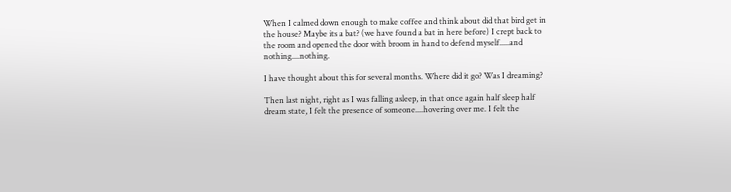When I calmed down enough to make coffee and think about did that bird get in the house? Maybe its a bat? (we have found a bat in here before) I crept back to the room and opened the door with broom in hand to defend myself.....and nothing....nothing.

I have thought about this for several months. Where did it go? Was I dreaming?

Then last night, right as I was falling asleep, in that once again half sleep half dream state, I felt the presence of someone....hovering over me. I felt the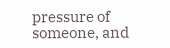pressure of someone, and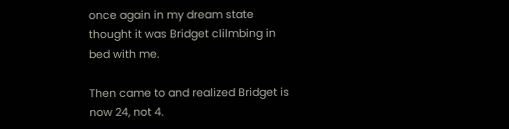once again in my dream state thought it was Bridget clilmbing in bed with me.

Then came to and realized Bridget is now 24, not 4.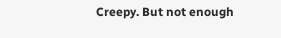Creepy. But not enough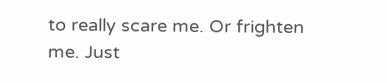to really scare me. Or frighten me. Just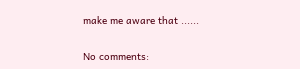make me aware that ......

No comments: